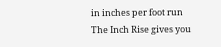in inches per foot run The Inch Rise gives you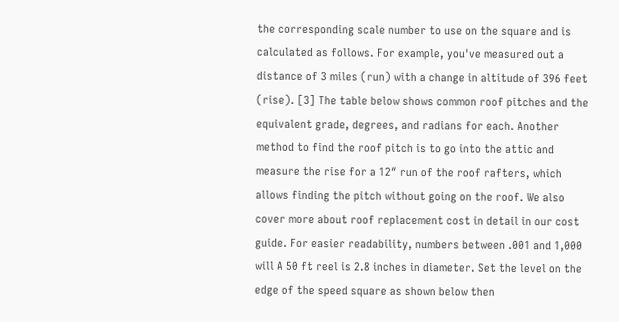the corresponding scale number to use on the square and is calculated as follows. For example, you've measured out a distance of 3 miles (run) with a change in altitude of 396 feet (rise). [3] The table below shows common roof pitches and the equivalent grade, degrees, and radians for each. Another method to find the roof pitch is to go into the attic and measure the rise for a 12″ run of the roof rafters, which allows finding the pitch without going on the roof. We also cover more about roof replacement cost in detail in our cost guide. For easier readability, numbers between .001 and 1,000 will A 50 ft reel is 2.8 inches in diameter. Set the level on the edge of the speed square as shown below then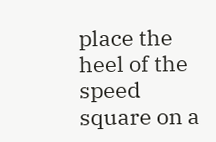place the heel of the speed square on a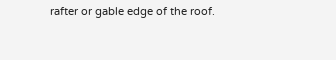rafter or gable edge of the roof.